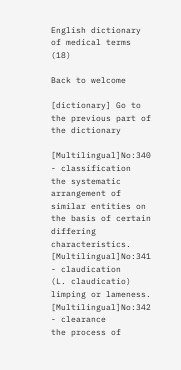English dictionary of medical terms (18)

Back to welcome

[dictionary] Go to the previous part of the dictionary

[Multilingual]No:340 - classification
the systematic arrangement of similar entities on the basis of certain differing characteristics.
[Multilingual]No:341 - claudication
(L. claudicatio) limping or lameness.
[Multilingual]No:342 - clearance
the process of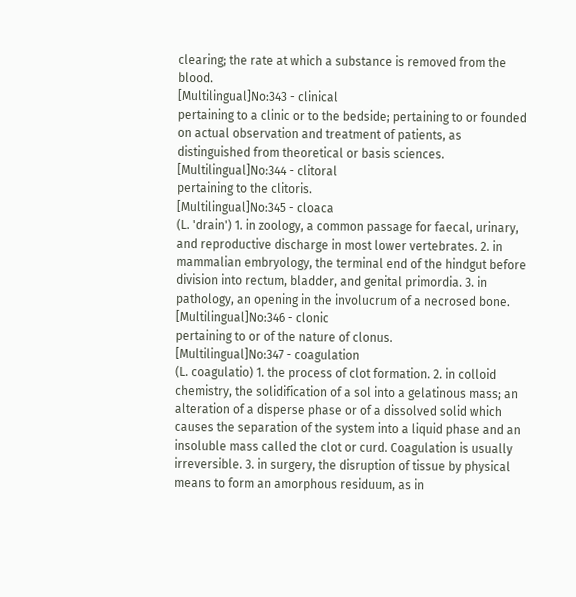clearing; the rate at which a substance is removed from the blood.
[Multilingual]No:343 - clinical
pertaining to a clinic or to the bedside; pertaining to or founded on actual observation and treatment of patients, as distinguished from theoretical or basis sciences.
[Multilingual]No:344 - clitoral
pertaining to the clitoris.
[Multilingual]No:345 - cloaca
(L. 'drain') 1. in zoology, a common passage for faecal, urinary, and reproductive discharge in most lower vertebrates. 2. in mammalian embryology, the terminal end of the hindgut before division into rectum, bladder, and genital primordia. 3. in pathology, an opening in the involucrum of a necrosed bone.
[Multilingual]No:346 - clonic
pertaining to or of the nature of clonus.
[Multilingual]No:347 - coagulation
(L. coagulatio) 1. the process of clot formation. 2. in colloid chemistry, the solidification of a sol into a gelatinous mass; an alteration of a disperse phase or of a dissolved solid which causes the separation of the system into a liquid phase and an insoluble mass called the clot or curd. Coagulation is usually irreversible. 3. in surgery, the disruption of tissue by physical means to form an amorphous residuum, as in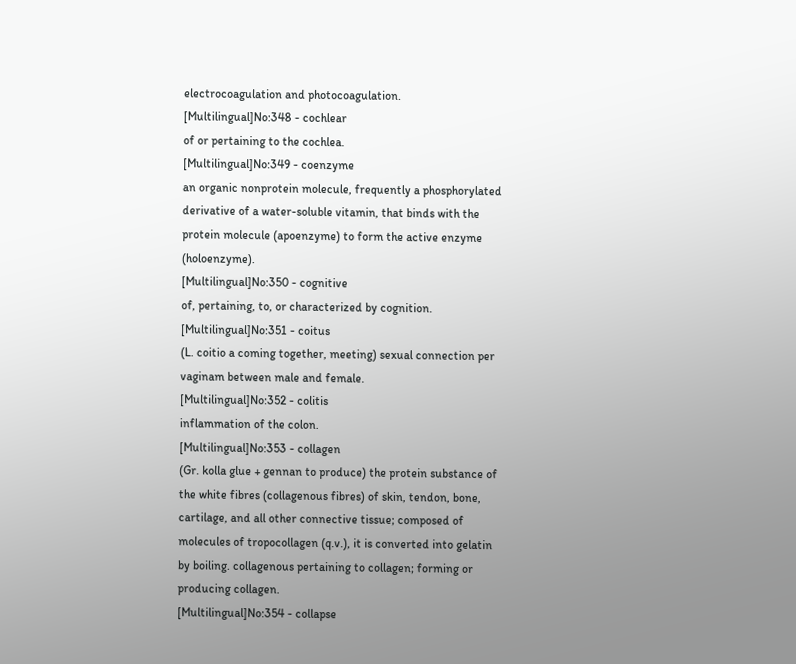electrocoagulation and photocoagulation.
[Multilingual]No:348 - cochlear
of or pertaining to the cochlea.
[Multilingual]No:349 - coenzyme
an organic nonprotein molecule, frequently a phosphorylated derivative of a water-soluble vitamin, that binds with the protein molecule (apoenzyme) to form the active enzyme (holoenzyme).
[Multilingual]No:350 - cognitive
of, pertaining, to, or characterized by cognition.
[Multilingual]No:351 - coitus
(L. coitio a coming together, meeting) sexual connection per vaginam between male and female.
[Multilingual]No:352 - colitis
inflammation of the colon.
[Multilingual]No:353 - collagen
(Gr. kolla glue + gennan to produce) the protein substance of the white fibres (collagenous fibres) of skin, tendon, bone, cartilage, and all other connective tissue; composed of molecules of tropocollagen (q.v.), it is converted into gelatin by boiling. collagenous pertaining to collagen; forming or producing collagen.
[Multilingual]No:354 - collapse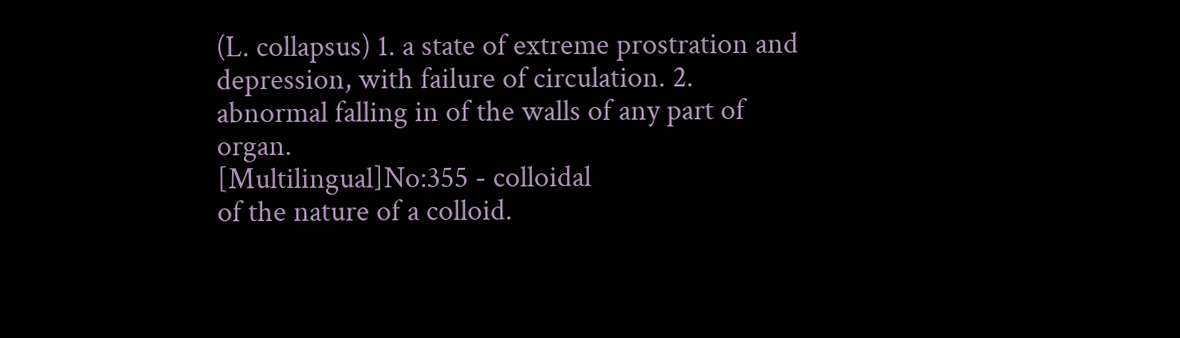(L. collapsus) 1. a state of extreme prostration and depression, with failure of circulation. 2. abnormal falling in of the walls of any part of organ.
[Multilingual]No:355 - colloidal
of the nature of a colloid.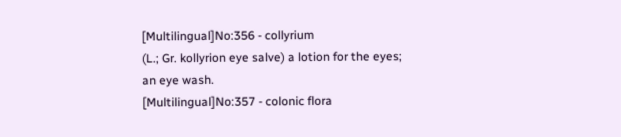[Multilingual]No:356 - collyrium
(L.; Gr. kollyrion eye salve) a lotion for the eyes; an eye wash.
[Multilingual]No:357 - colonic flora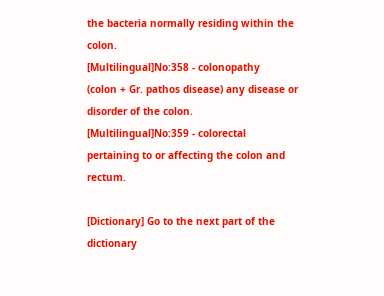the bacteria normally residing within the colon.
[Multilingual]No:358 - colonopathy
(colon + Gr. pathos disease) any disease or disorder of the colon.
[Multilingual]No:359 - colorectal
pertaining to or affecting the colon and rectum.

[Dictionary] Go to the next part of the dictionary